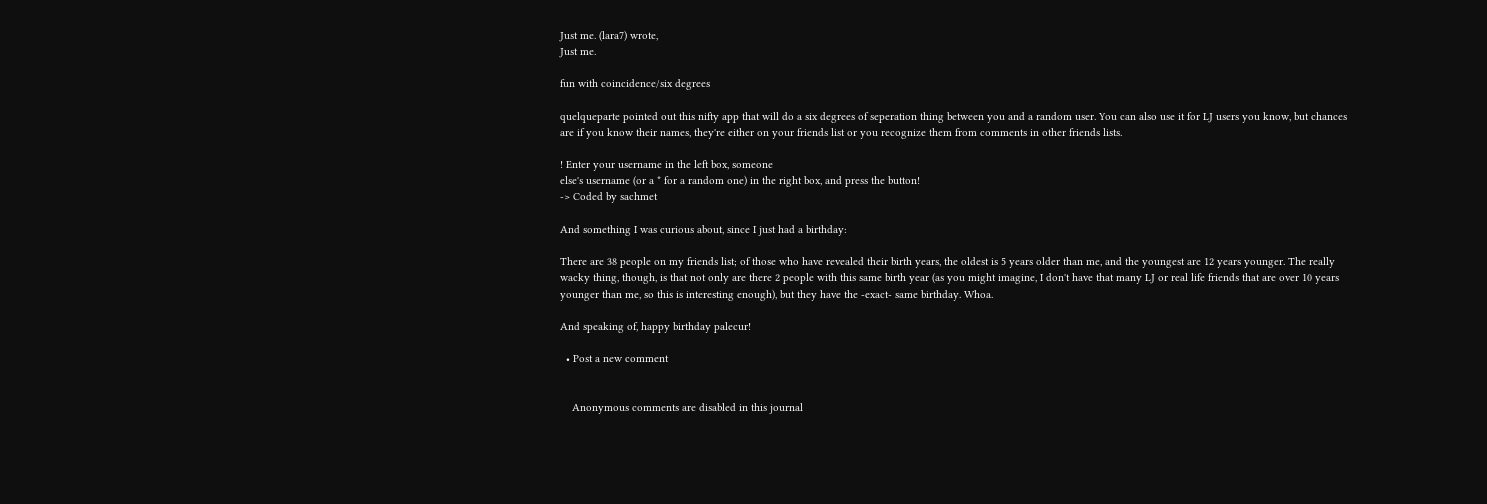Just me. (lara7) wrote,
Just me.

fun with coincidence/six degrees

quelqueparte pointed out this nifty app that will do a six degrees of seperation thing between you and a random user. You can also use it for LJ users you know, but chances are if you know their names, they're either on your friends list or you recognize them from comments in other friends lists.

! Enter your username in the left box, someone
else's username (or a * for a random one) in the right box, and press the button!
-> Coded by sachmet

And something I was curious about, since I just had a birthday:

There are 38 people on my friends list; of those who have revealed their birth years, the oldest is 5 years older than me, and the youngest are 12 years younger. The really wacky thing, though, is that not only are there 2 people with this same birth year (as you might imagine, I don't have that many LJ or real life friends that are over 10 years younger than me, so this is interesting enough), but they have the -exact- same birthday. Whoa.

And speaking of, happy birthday palecur!

  • Post a new comment


    Anonymous comments are disabled in this journal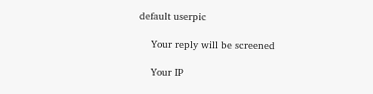default userpic

    Your reply will be screened

    Your IP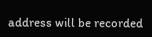address will be recorded